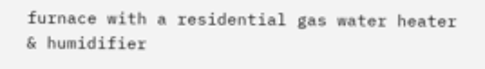furnace with a residential gas water heater & humidifier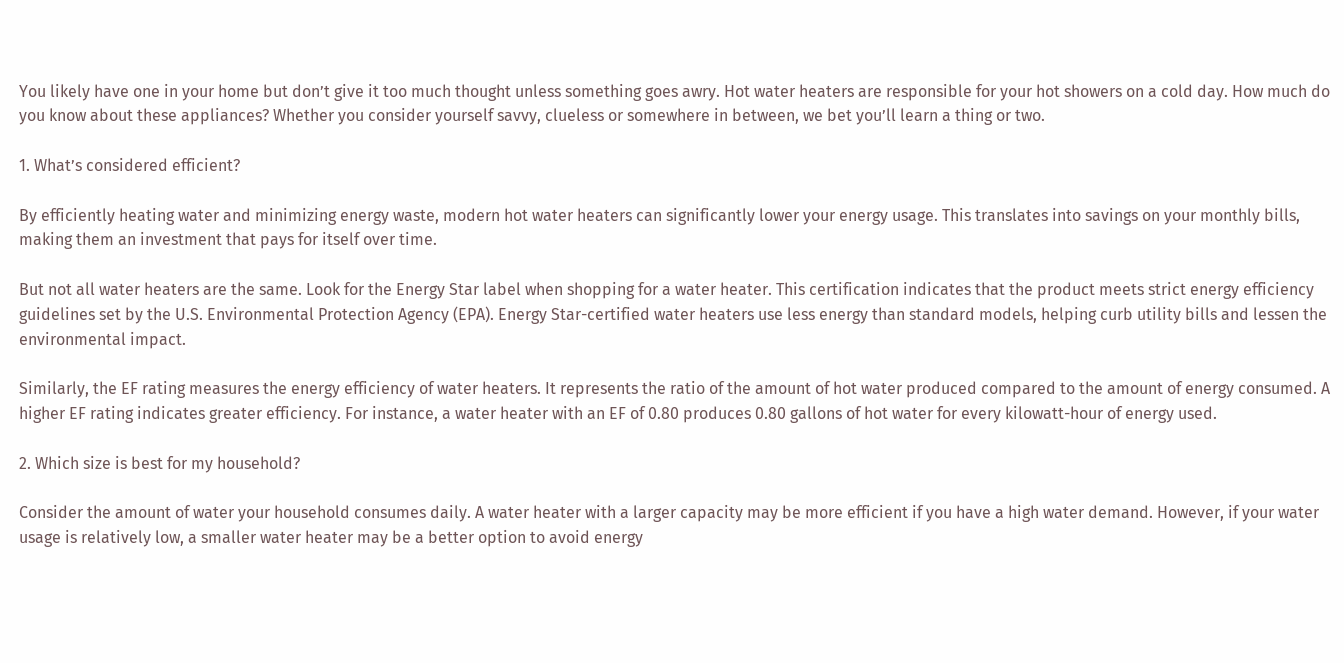You likely have one in your home but don’t give it too much thought unless something goes awry. Hot water heaters are responsible for your hot showers on a cold day. How much do you know about these appliances? Whether you consider yourself savvy, clueless or somewhere in between, we bet you’ll learn a thing or two.

1. What’s considered efficient?

By efficiently heating water and minimizing energy waste, modern hot water heaters can significantly lower your energy usage. This translates into savings on your monthly bills, making them an investment that pays for itself over time.

But not all water heaters are the same. Look for the Energy Star label when shopping for a water heater. This certification indicates that the product meets strict energy efficiency guidelines set by the U.S. Environmental Protection Agency (EPA). Energy Star-certified water heaters use less energy than standard models, helping curb utility bills and lessen the environmental impact.

Similarly, the EF rating measures the energy efficiency of water heaters. It represents the ratio of the amount of hot water produced compared to the amount of energy consumed. A higher EF rating indicates greater efficiency. For instance, a water heater with an EF of 0.80 produces 0.80 gallons of hot water for every kilowatt-hour of energy used.

2. Which size is best for my household?

Consider the amount of water your household consumes daily. A water heater with a larger capacity may be more efficient if you have a high water demand. However, if your water usage is relatively low, a smaller water heater may be a better option to avoid energy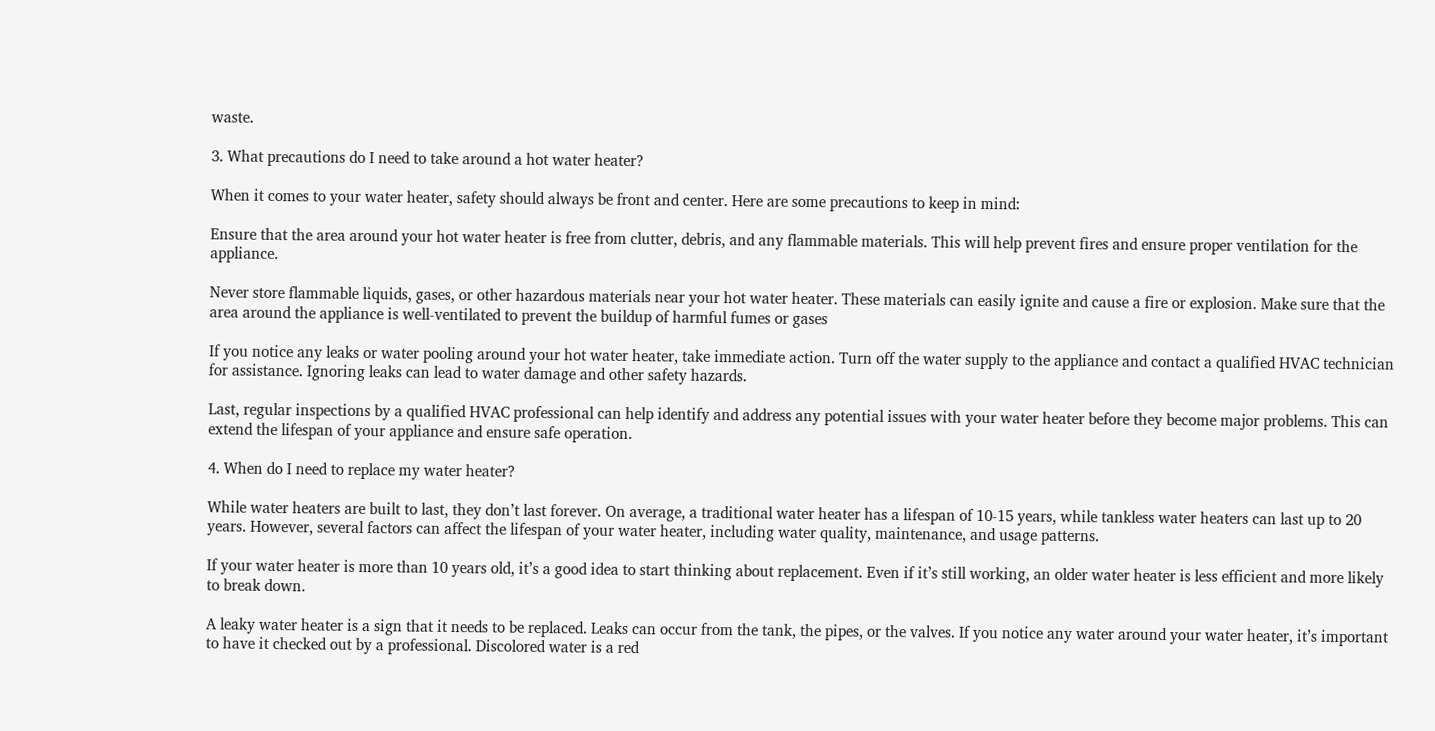waste.

3. What precautions do I need to take around a hot water heater?

When it comes to your water heater, safety should always be front and center. Here are some precautions to keep in mind:

Ensure that the area around your hot water heater is free from clutter, debris, and any flammable materials. This will help prevent fires and ensure proper ventilation for the appliance.

Never store flammable liquids, gases, or other hazardous materials near your hot water heater. These materials can easily ignite and cause a fire or explosion. Make sure that the area around the appliance is well-ventilated to prevent the buildup of harmful fumes or gases

If you notice any leaks or water pooling around your hot water heater, take immediate action. Turn off the water supply to the appliance and contact a qualified HVAC technician for assistance. Ignoring leaks can lead to water damage and other safety hazards.

Last, regular inspections by a qualified HVAC professional can help identify and address any potential issues with your water heater before they become major problems. This can extend the lifespan of your appliance and ensure safe operation.

4. When do I need to replace my water heater?

While water heaters are built to last, they don’t last forever. On average, a traditional water heater has a lifespan of 10-15 years, while tankless water heaters can last up to 20 years. However, several factors can affect the lifespan of your water heater, including water quality, maintenance, and usage patterns.

If your water heater is more than 10 years old, it’s a good idea to start thinking about replacement. Even if it’s still working, an older water heater is less efficient and more likely to break down.

A leaky water heater is a sign that it needs to be replaced. Leaks can occur from the tank, the pipes, or the valves. If you notice any water around your water heater, it’s important to have it checked out by a professional. Discolored water is a red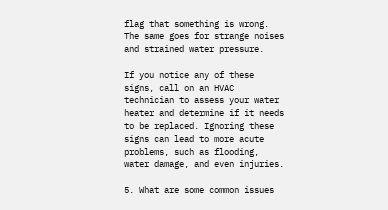flag that something is wrong. The same goes for strange noises and strained water pressure.

If you notice any of these signs, call on an HVAC technician to assess your water heater and determine if it needs to be replaced. Ignoring these signs can lead to more acute problems, such as flooding, water damage, and even injuries.

5. What are some common issues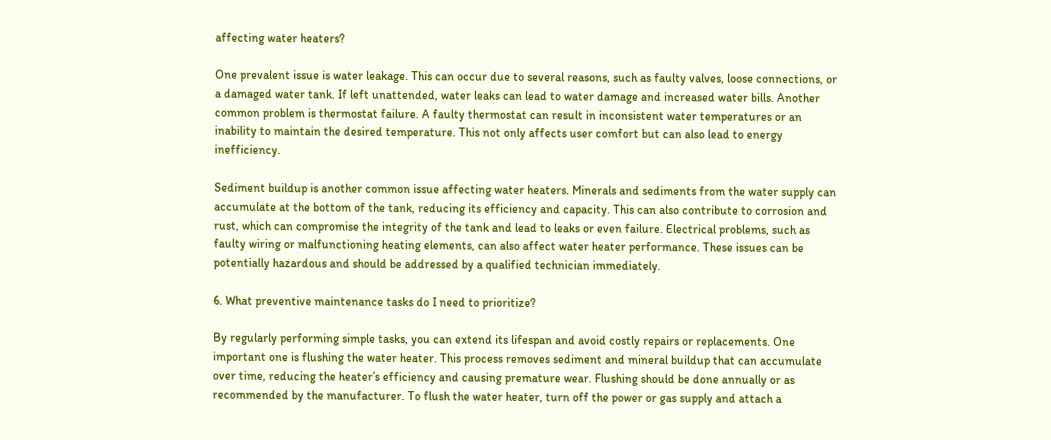affecting water heaters?

One prevalent issue is water leakage. This can occur due to several reasons, such as faulty valves, loose connections, or a damaged water tank. If left unattended, water leaks can lead to water damage and increased water bills. Another common problem is thermostat failure. A faulty thermostat can result in inconsistent water temperatures or an inability to maintain the desired temperature. This not only affects user comfort but can also lead to energy inefficiency.

Sediment buildup is another common issue affecting water heaters. Minerals and sediments from the water supply can accumulate at the bottom of the tank, reducing its efficiency and capacity. This can also contribute to corrosion and rust, which can compromise the integrity of the tank and lead to leaks or even failure. Electrical problems, such as faulty wiring or malfunctioning heating elements, can also affect water heater performance. These issues can be potentially hazardous and should be addressed by a qualified technician immediately.

6. What preventive maintenance tasks do I need to prioritize?

By regularly performing simple tasks, you can extend its lifespan and avoid costly repairs or replacements. One important one is flushing the water heater. This process removes sediment and mineral buildup that can accumulate over time, reducing the heater’s efficiency and causing premature wear. Flushing should be done annually or as recommended by the manufacturer. To flush the water heater, turn off the power or gas supply and attach a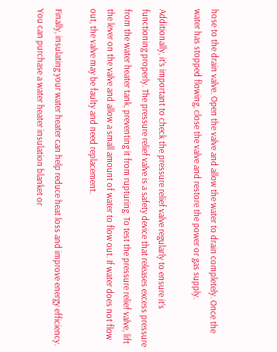hose to the drain valve. Open the valve and allow the water to drain completely. Once the water has stopped flowing, close the valve and restore the power or gas supply.

Additionally, it’s important to check the pressure relief valve regularly to ensure it’s functioning properly. The pressure relief valve is a safety device that releases excess pressure from the water heater tank, preventing it from rupturing. To test the pressure relief valve, lift the lever on the valve and allow a small amount of water to flow out. If water does not flow out, the valve may be faulty and need replacement.

Finally, insulating your water heater can help reduce heat loss and improve energy efficiency. You can purchase a water heater insulation blanket or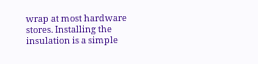wrap at most hardware stores. Installing the insulation is a simple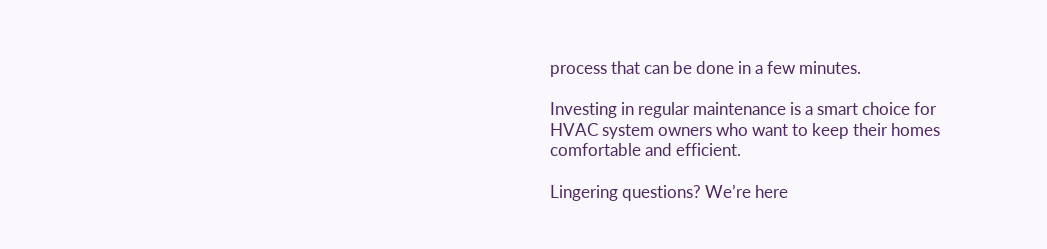process that can be done in a few minutes.

Investing in regular maintenance is a smart choice for HVAC system owners who want to keep their homes comfortable and efficient.

Lingering questions? We’re here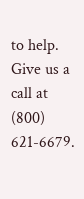to help. Give us a call at (800) 621-6679.